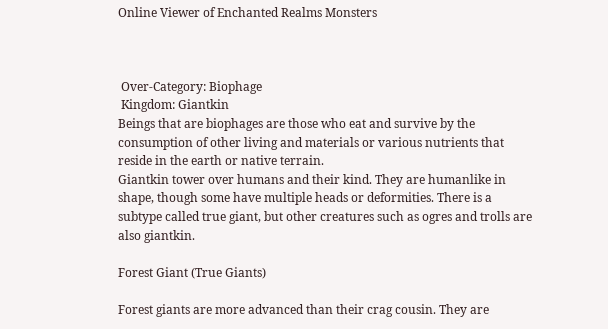Online Viewer of Enchanted Realms Monsters



 Over-Category: Biophage
 Kingdom: Giantkin
Beings that are biophages are those who eat and survive by the consumption of other living and materials or various nutrients that reside in the earth or native terrain.
Giantkin tower over humans and their kind. They are humanlike in shape, though some have multiple heads or deformities. There is a subtype called true giant, but other creatures such as ogres and trolls are also giantkin.

Forest Giant (True Giants)

Forest giants are more advanced than their crag cousin. They are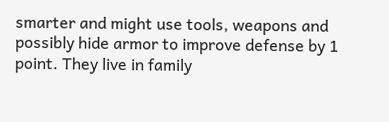smarter and might use tools, weapons and possibly hide armor to improve defense by 1 point. They live in family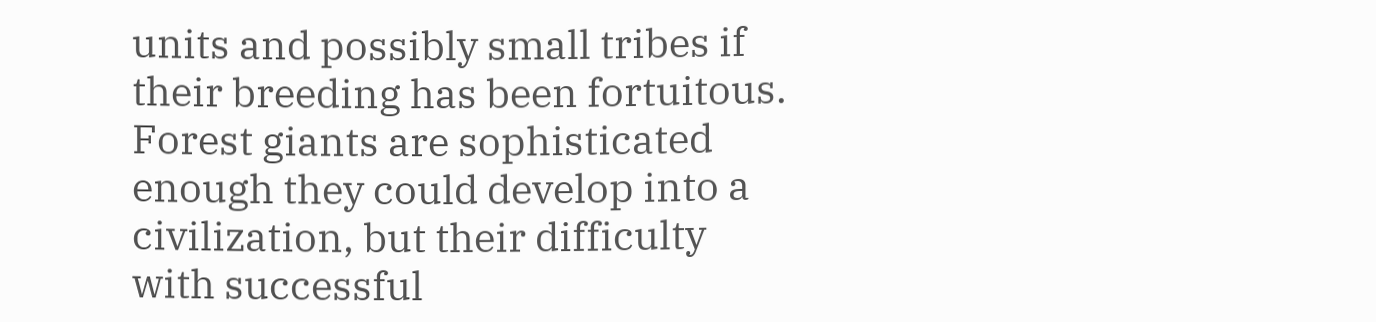units and possibly small tribes if their breeding has been fortuitous. Forest giants are sophisticated enough they could develop into a civilization, but their difficulty with successful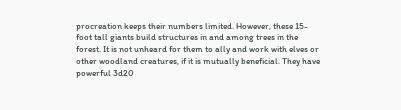procreation keeps their numbers limited. However, these 15-foot tall giants build structures in and among trees in the forest. It is not unheard for them to ally and work with elves or other woodland creatures, if it is mutually beneficial. They have powerful 3d20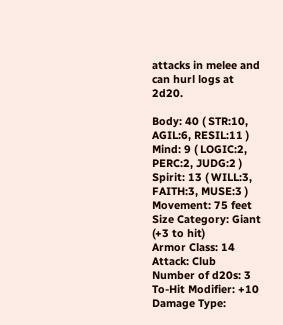attacks in melee and can hurl logs at 2d20.

Body: 40 ( STR:10, AGIL:6, RESIL:11 )
Mind: 9 ( LOGIC:2, PERC:2, JUDG:2 )
Spirit: 13 ( WILL:3, FAITH:3, MUSE:3 )
Movement: 75 feet
Size Category: Giant (+3 to hit)
Armor Class: 14
Attack: Club
Number of d20s: 3
To-Hit Modifier: +10
Damage Type: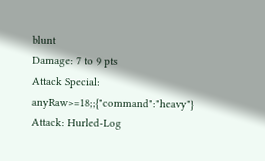blunt
Damage: 7 to 9 pts
Attack Special: anyRaw>=18;;{"command":"heavy"}
Attack: Hurled-Log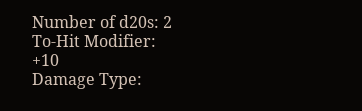Number of d20s: 2
To-Hit Modifier: +10
Damage Type: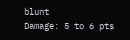blunt
Damage: 5 to 6 pts